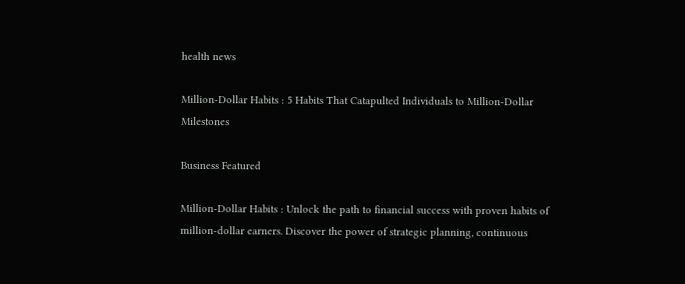health news

Million-Dollar Habits : 5 Habits That Catapulted Individuals to Million-Dollar Milestones

Business Featured

Million-Dollar Habits : Unlock the path to financial success with proven habits of million-dollar earners. Discover the power of strategic planning, continuous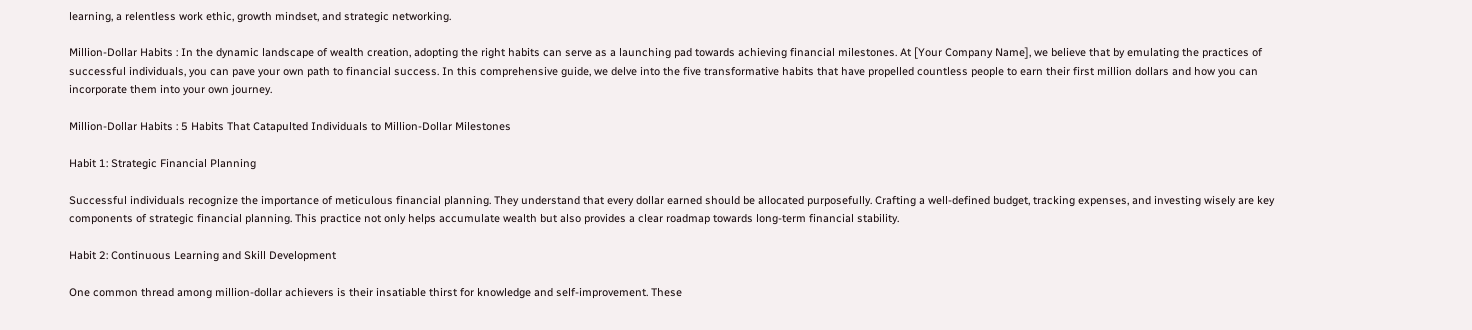learning, a relentless work ethic, growth mindset, and strategic networking.

Million-Dollar Habits : In the dynamic landscape of wealth creation, adopting the right habits can serve as a launching pad towards achieving financial milestones. At [Your Company Name], we believe that by emulating the practices of successful individuals, you can pave your own path to financial success. In this comprehensive guide, we delve into the five transformative habits that have propelled countless people to earn their first million dollars and how you can incorporate them into your own journey.

Million-Dollar Habits : 5 Habits That Catapulted Individuals to Million-Dollar Milestones

Habit 1: Strategic Financial Planning

Successful individuals recognize the importance of meticulous financial planning. They understand that every dollar earned should be allocated purposefully. Crafting a well-defined budget, tracking expenses, and investing wisely are key components of strategic financial planning. This practice not only helps accumulate wealth but also provides a clear roadmap towards long-term financial stability.

Habit 2: Continuous Learning and Skill Development

One common thread among million-dollar achievers is their insatiable thirst for knowledge and self-improvement. These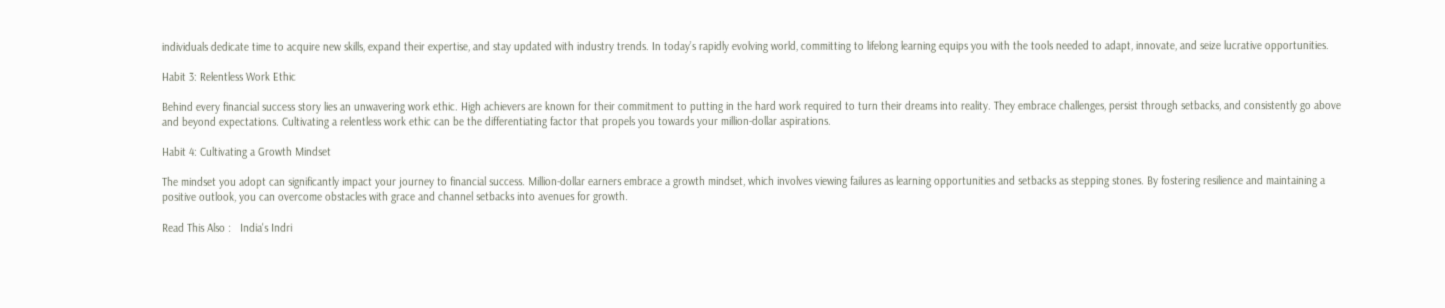individuals dedicate time to acquire new skills, expand their expertise, and stay updated with industry trends. In today’s rapidly evolving world, committing to lifelong learning equips you with the tools needed to adapt, innovate, and seize lucrative opportunities.

Habit 3: Relentless Work Ethic

Behind every financial success story lies an unwavering work ethic. High achievers are known for their commitment to putting in the hard work required to turn their dreams into reality. They embrace challenges, persist through setbacks, and consistently go above and beyond expectations. Cultivating a relentless work ethic can be the differentiating factor that propels you towards your million-dollar aspirations.

Habit 4: Cultivating a Growth Mindset

The mindset you adopt can significantly impact your journey to financial success. Million-dollar earners embrace a growth mindset, which involves viewing failures as learning opportunities and setbacks as stepping stones. By fostering resilience and maintaining a positive outlook, you can overcome obstacles with grace and channel setbacks into avenues for growth.

Read This Also :   India's Indri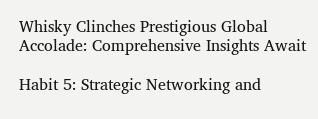Whisky Clinches Prestigious Global Accolade: Comprehensive Insights Await

Habit 5: Strategic Networking and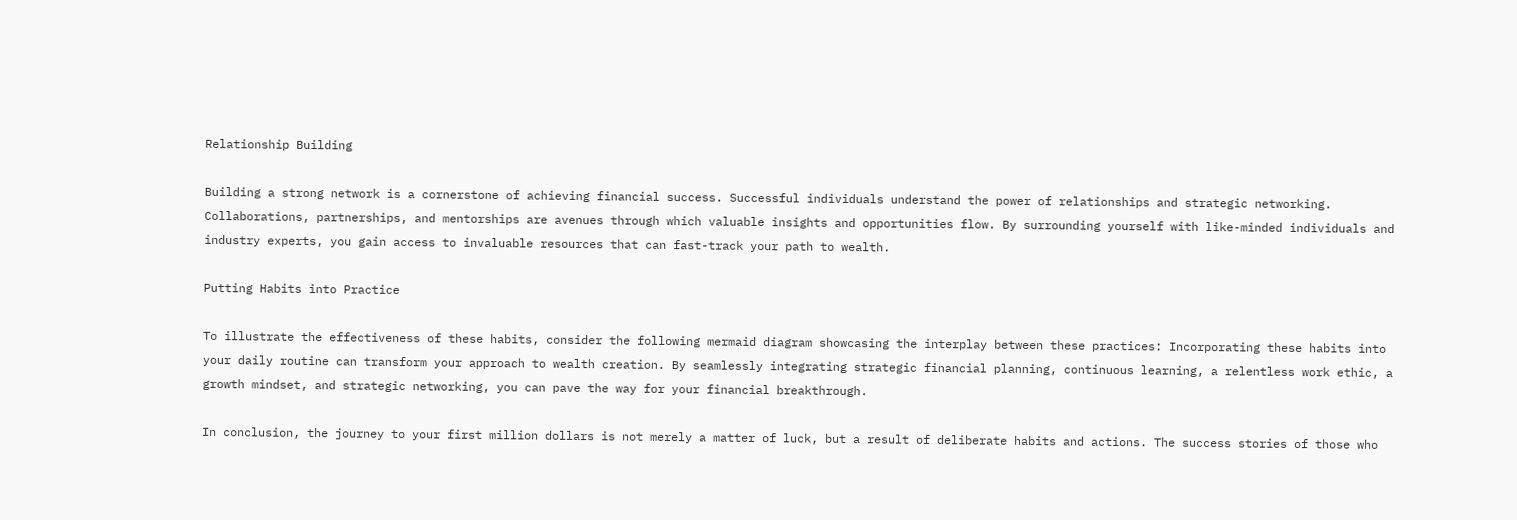Relationship Building

Building a strong network is a cornerstone of achieving financial success. Successful individuals understand the power of relationships and strategic networking. Collaborations, partnerships, and mentorships are avenues through which valuable insights and opportunities flow. By surrounding yourself with like-minded individuals and industry experts, you gain access to invaluable resources that can fast-track your path to wealth.

Putting Habits into Practice

To illustrate the effectiveness of these habits, consider the following mermaid diagram showcasing the interplay between these practices: Incorporating these habits into your daily routine can transform your approach to wealth creation. By seamlessly integrating strategic financial planning, continuous learning, a relentless work ethic, a growth mindset, and strategic networking, you can pave the way for your financial breakthrough.

In conclusion, the journey to your first million dollars is not merely a matter of luck, but a result of deliberate habits and actions. The success stories of those who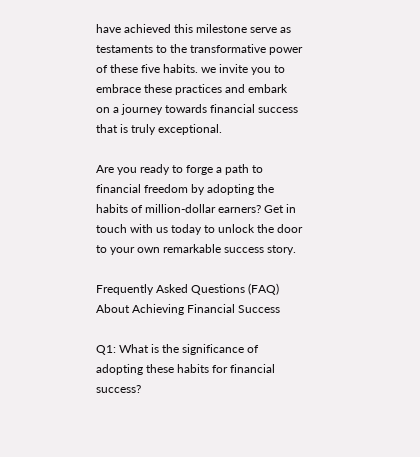have achieved this milestone serve as testaments to the transformative power of these five habits. we invite you to embrace these practices and embark on a journey towards financial success that is truly exceptional.

Are you ready to forge a path to financial freedom by adopting the habits of million-dollar earners? Get in touch with us today to unlock the door to your own remarkable success story.

Frequently Asked Questions (FAQ) About Achieving Financial Success

Q1: What is the significance of adopting these habits for financial success?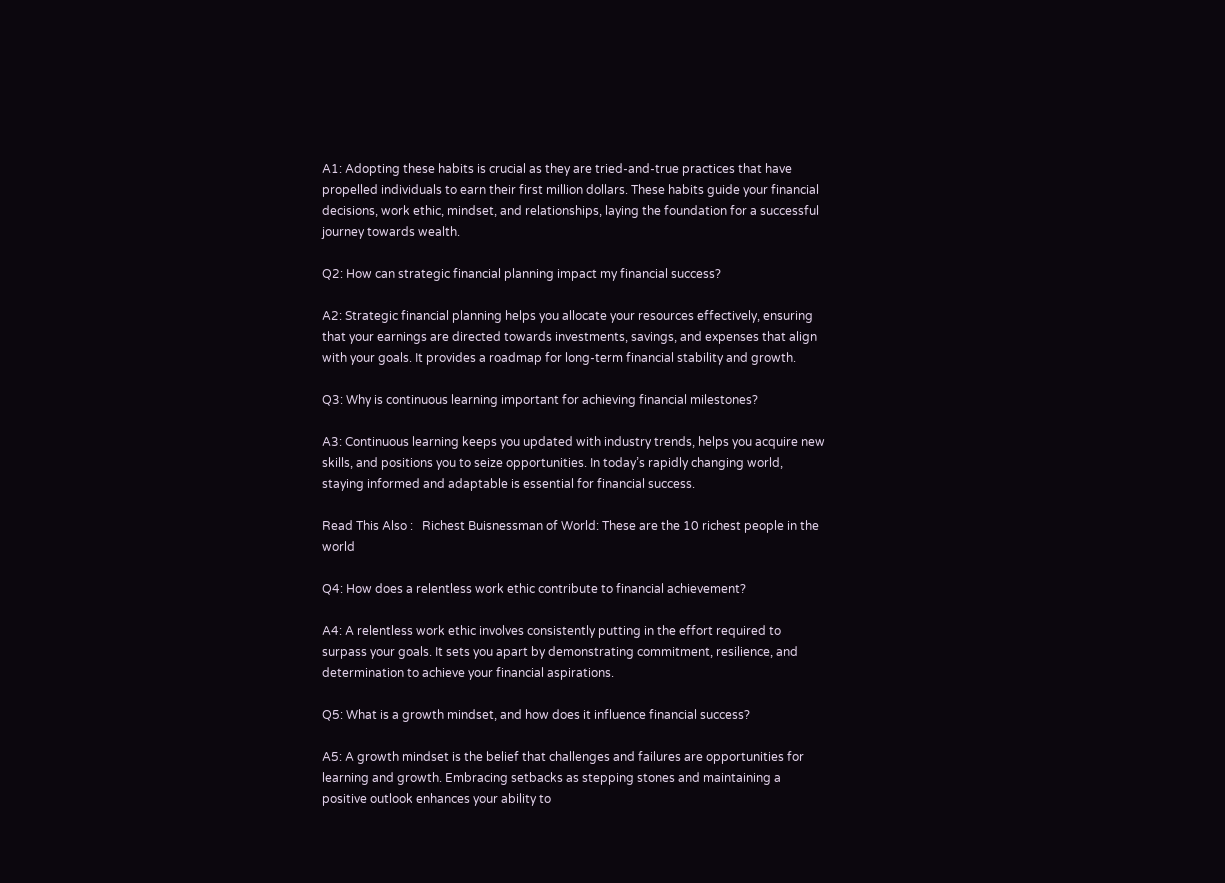A1: Adopting these habits is crucial as they are tried-and-true practices that have propelled individuals to earn their first million dollars. These habits guide your financial decisions, work ethic, mindset, and relationships, laying the foundation for a successful journey towards wealth.

Q2: How can strategic financial planning impact my financial success?

A2: Strategic financial planning helps you allocate your resources effectively, ensuring that your earnings are directed towards investments, savings, and expenses that align with your goals. It provides a roadmap for long-term financial stability and growth.

Q3: Why is continuous learning important for achieving financial milestones?

A3: Continuous learning keeps you updated with industry trends, helps you acquire new skills, and positions you to seize opportunities. In today’s rapidly changing world, staying informed and adaptable is essential for financial success.

Read This Also :   Richest Buisnessman of World: These are the 10 richest people in the world

Q4: How does a relentless work ethic contribute to financial achievement?

A4: A relentless work ethic involves consistently putting in the effort required to surpass your goals. It sets you apart by demonstrating commitment, resilience, and determination to achieve your financial aspirations.

Q5: What is a growth mindset, and how does it influence financial success?

A5: A growth mindset is the belief that challenges and failures are opportunities for learning and growth. Embracing setbacks as stepping stones and maintaining a positive outlook enhances your ability to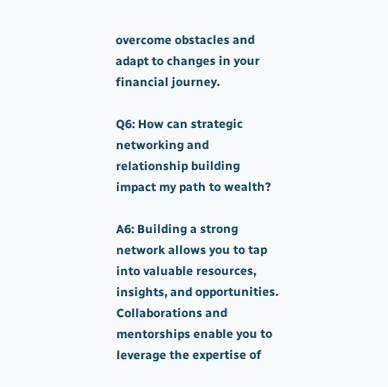overcome obstacles and adapt to changes in your financial journey.

Q6: How can strategic networking and relationship building impact my path to wealth?

A6: Building a strong network allows you to tap into valuable resources, insights, and opportunities. Collaborations and mentorships enable you to leverage the expertise of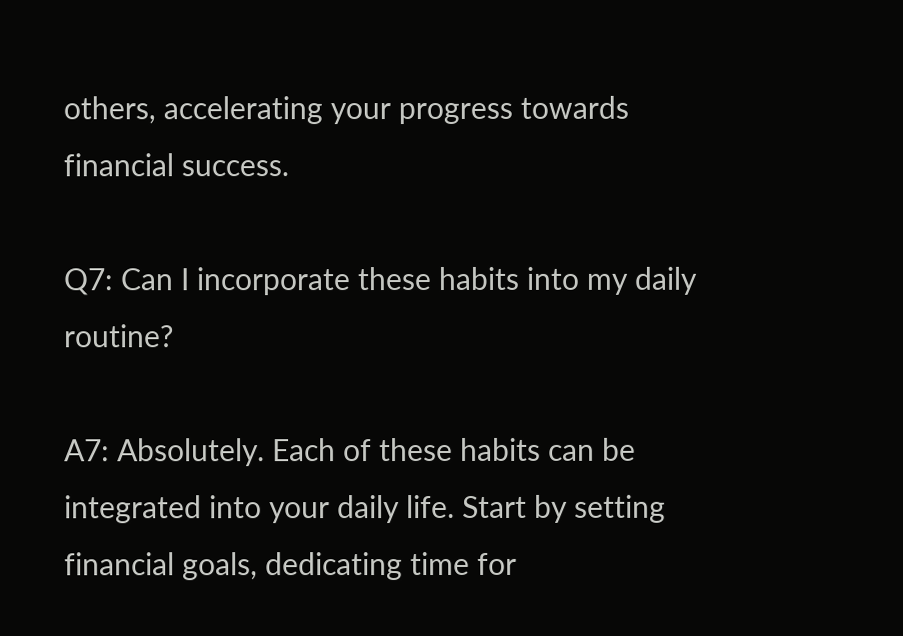others, accelerating your progress towards financial success.

Q7: Can I incorporate these habits into my daily routine?

A7: Absolutely. Each of these habits can be integrated into your daily life. Start by setting financial goals, dedicating time for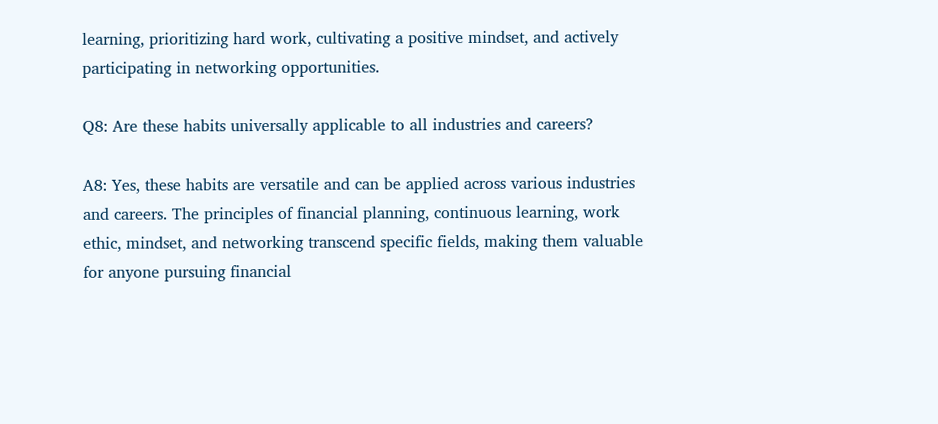learning, prioritizing hard work, cultivating a positive mindset, and actively participating in networking opportunities.

Q8: Are these habits universally applicable to all industries and careers?

A8: Yes, these habits are versatile and can be applied across various industries and careers. The principles of financial planning, continuous learning, work ethic, mindset, and networking transcend specific fields, making them valuable for anyone pursuing financial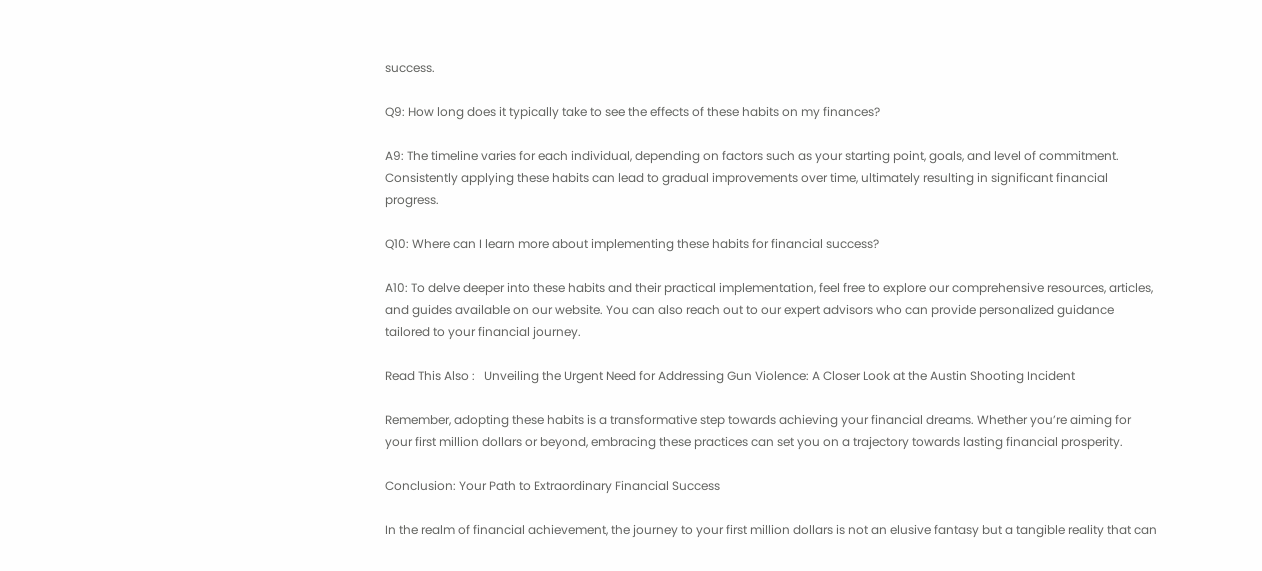success.

Q9: How long does it typically take to see the effects of these habits on my finances?

A9: The timeline varies for each individual, depending on factors such as your starting point, goals, and level of commitment. Consistently applying these habits can lead to gradual improvements over time, ultimately resulting in significant financial progress.

Q10: Where can I learn more about implementing these habits for financial success?

A10: To delve deeper into these habits and their practical implementation, feel free to explore our comprehensive resources, articles, and guides available on our website. You can also reach out to our expert advisors who can provide personalized guidance tailored to your financial journey.

Read This Also :   Unveiling the Urgent Need for Addressing Gun Violence: A Closer Look at the Austin Shooting Incident

Remember, adopting these habits is a transformative step towards achieving your financial dreams. Whether you’re aiming for your first million dollars or beyond, embracing these practices can set you on a trajectory towards lasting financial prosperity.

Conclusion: Your Path to Extraordinary Financial Success

In the realm of financial achievement, the journey to your first million dollars is not an elusive fantasy but a tangible reality that can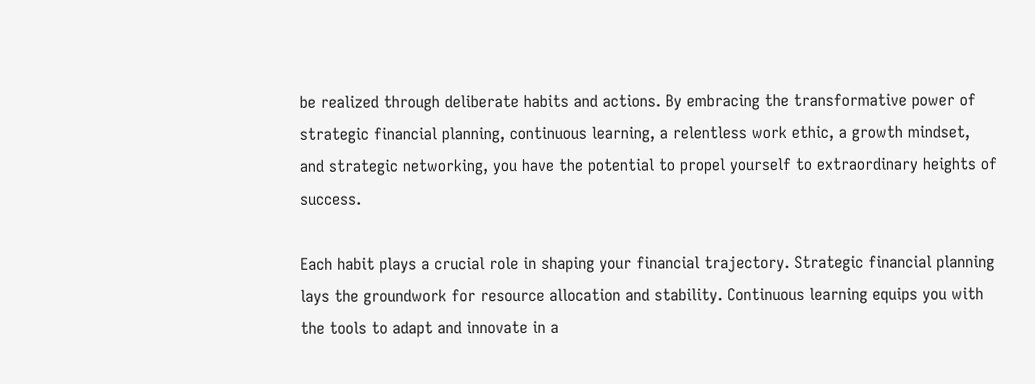be realized through deliberate habits and actions. By embracing the transformative power of strategic financial planning, continuous learning, a relentless work ethic, a growth mindset, and strategic networking, you have the potential to propel yourself to extraordinary heights of success.

Each habit plays a crucial role in shaping your financial trajectory. Strategic financial planning lays the groundwork for resource allocation and stability. Continuous learning equips you with the tools to adapt and innovate in a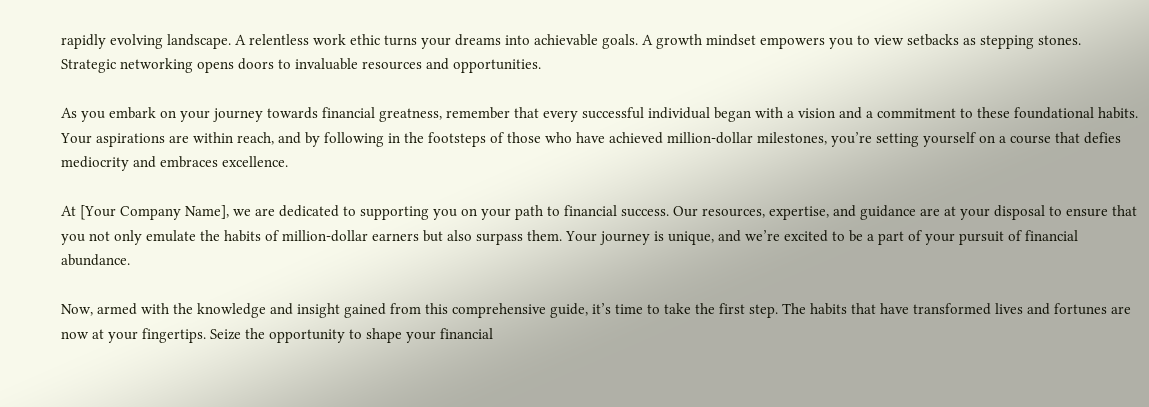rapidly evolving landscape. A relentless work ethic turns your dreams into achievable goals. A growth mindset empowers you to view setbacks as stepping stones. Strategic networking opens doors to invaluable resources and opportunities.

As you embark on your journey towards financial greatness, remember that every successful individual began with a vision and a commitment to these foundational habits. Your aspirations are within reach, and by following in the footsteps of those who have achieved million-dollar milestones, you’re setting yourself on a course that defies mediocrity and embraces excellence.

At [Your Company Name], we are dedicated to supporting you on your path to financial success. Our resources, expertise, and guidance are at your disposal to ensure that you not only emulate the habits of million-dollar earners but also surpass them. Your journey is unique, and we’re excited to be a part of your pursuit of financial abundance.

Now, armed with the knowledge and insight gained from this comprehensive guide, it’s time to take the first step. The habits that have transformed lives and fortunes are now at your fingertips. Seize the opportunity to shape your financial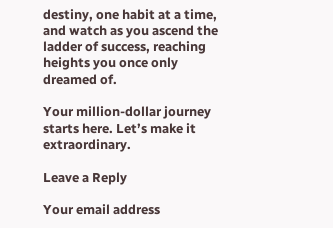destiny, one habit at a time, and watch as you ascend the ladder of success, reaching heights you once only dreamed of.

Your million-dollar journey starts here. Let’s make it extraordinary.

Leave a Reply

Your email address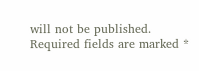will not be published. Required fields are marked *